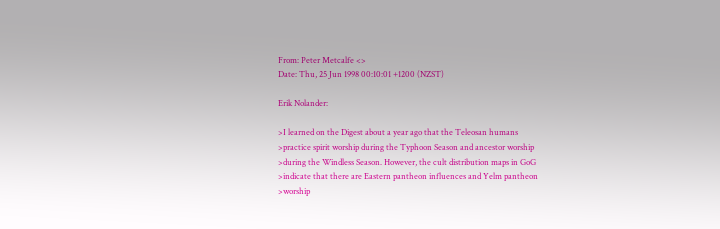From: Peter Metcalfe <>
Date: Thu, 25 Jun 1998 00:10:01 +1200 (NZST)

Erik Nolander:

>I learned on the Digest about a year ago that the Teleosan humans
>practice spirit worship during the Typhoon Season and ancestor worship
>during the Windless Season. However, the cult distribution maps in GoG
>indicate that there are Eastern pantheon influences and Yelm pantheon
>worship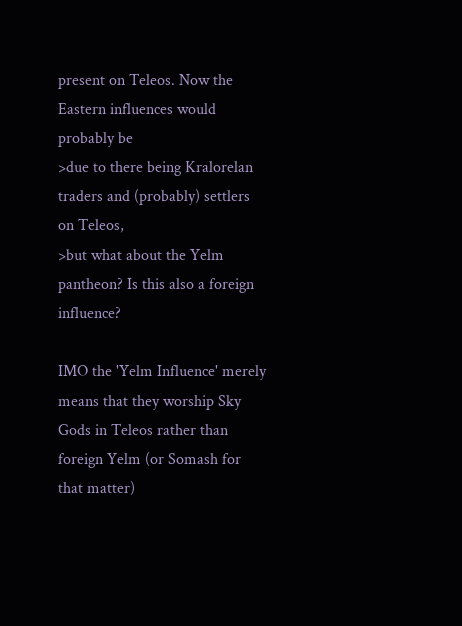present on Teleos. Now the Eastern influences would probably be
>due to there being Kralorelan traders and (probably) settlers on Teleos,
>but what about the Yelm pantheon? Is this also a foreign influence?

IMO the 'Yelm Influence' merely means that they worship Sky Gods in Teleos rather than foreign Yelm (or Somash for that matter)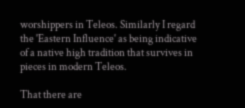worshippers in Teleos. Similarly I regard the 'Eastern Influence' as being indicative of a native high tradition that survives in pieces in modern Teleos.

That there are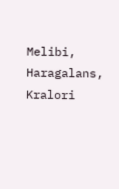Melibi, Haragalans, Kralori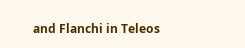and Flanchi in Teleos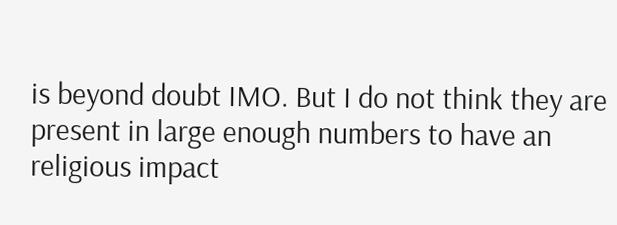is beyond doubt IMO. But I do not think they are present in large enough numbers to have an religious impact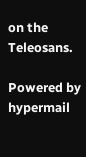on the Teleosans.

Powered by hypermail